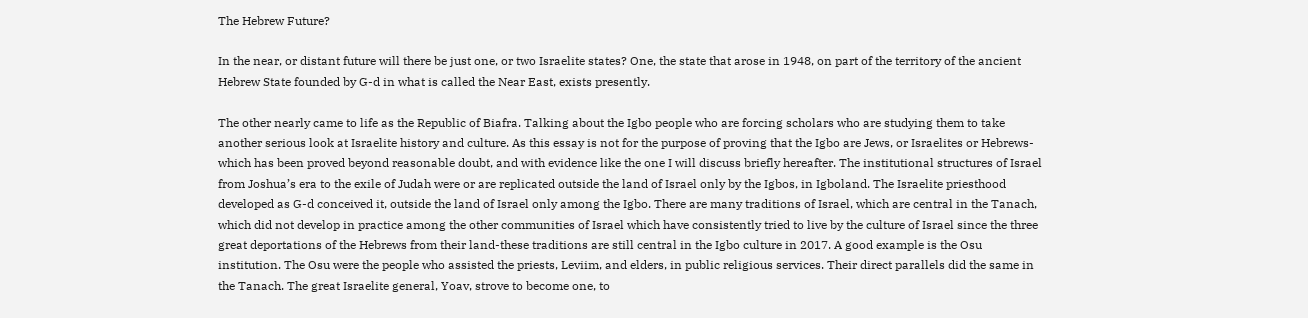The Hebrew Future?

In the near, or distant future will there be just one, or two Israelite states? One, the state that arose in 1948, on part of the territory of the ancient Hebrew State founded by G-d in what is called the Near East, exists presently.

The other nearly came to life as the Republic of Biafra. Talking about the Igbo people who are forcing scholars who are studying them to take another serious look at Israelite history and culture. As this essay is not for the purpose of proving that the Igbo are Jews, or Israelites or Hebrews-which has been proved beyond reasonable doubt, and with evidence like the one I will discuss briefly hereafter. The institutional structures of Israel from Joshua’s era to the exile of Judah were or are replicated outside the land of Israel only by the Igbos, in Igboland. The Israelite priesthood developed as G-d conceived it, outside the land of Israel only among the Igbo. There are many traditions of Israel, which are central in the Tanach, which did not develop in practice among the other communities of Israel which have consistently tried to live by the culture of Israel since the three great deportations of the Hebrews from their land-these traditions are still central in the Igbo culture in 2017. A good example is the Osu institution. The Osu were the people who assisted the priests, Leviim, and elders, in public religious services. Their direct parallels did the same in the Tanach. The great Israelite general, Yoav, strove to become one, to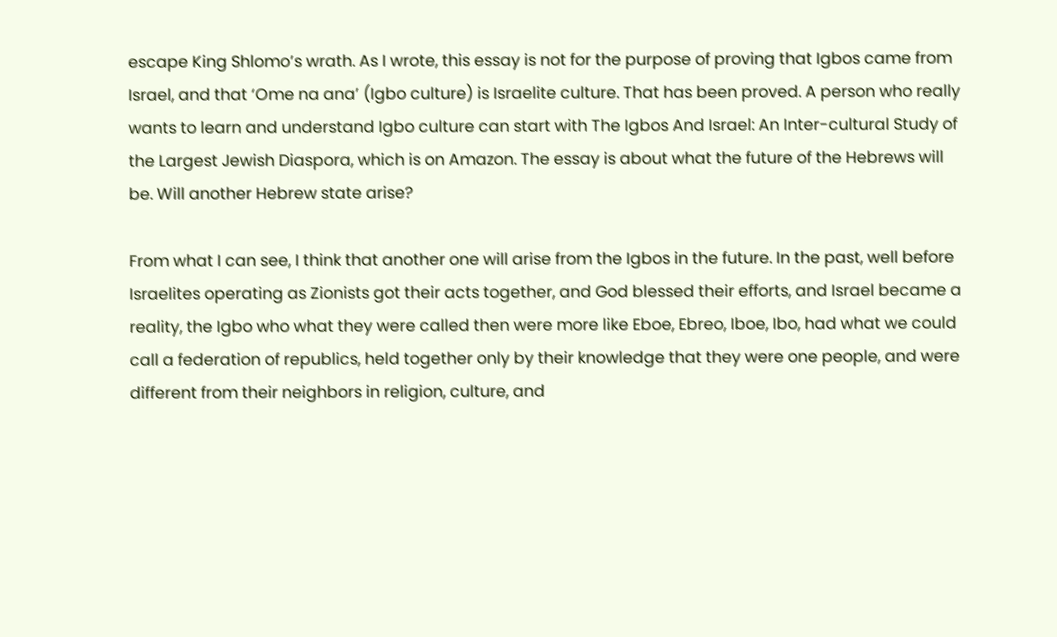escape King Shlomo’s wrath. As I wrote, this essay is not for the purpose of proving that Igbos came from Israel, and that ‘Ome na ana’ (Igbo culture) is Israelite culture. That has been proved. A person who really wants to learn and understand Igbo culture can start with The Igbos And Israel: An Inter-cultural Study of the Largest Jewish Diaspora, which is on Amazon. The essay is about what the future of the Hebrews will be. Will another Hebrew state arise?

From what I can see, I think that another one will arise from the Igbos in the future. In the past, well before Israelites operating as Zionists got their acts together, and God blessed their efforts, and Israel became a reality, the Igbo who what they were called then were more like Eboe, Ebreo, Iboe, Ibo, had what we could call a federation of republics, held together only by their knowledge that they were one people, and were different from their neighbors in religion, culture, and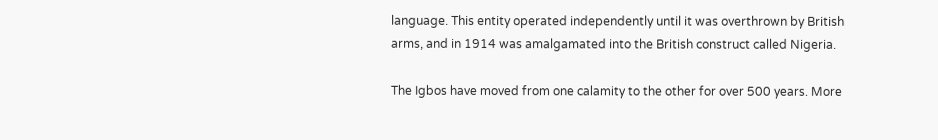language. This entity operated independently until it was overthrown by British arms, and in 1914 was amalgamated into the British construct called Nigeria.

The Igbos have moved from one calamity to the other for over 500 years. More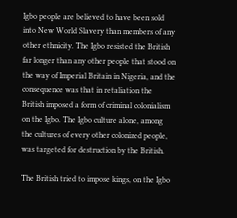Igbo people are believed to have been sold into New World Slavery than members of any other ethnicity. The Igbo resisted the British far longer than any other people that stood on the way of Imperial Britain in Nigeria, and the consequence was that in retaliation the British imposed a form of criminal colonialism on the Igbo. The Igbo culture alone, among the cultures of every other colonized people, was targeted for destruction by the British.

The British tried to impose kings, on the Igbo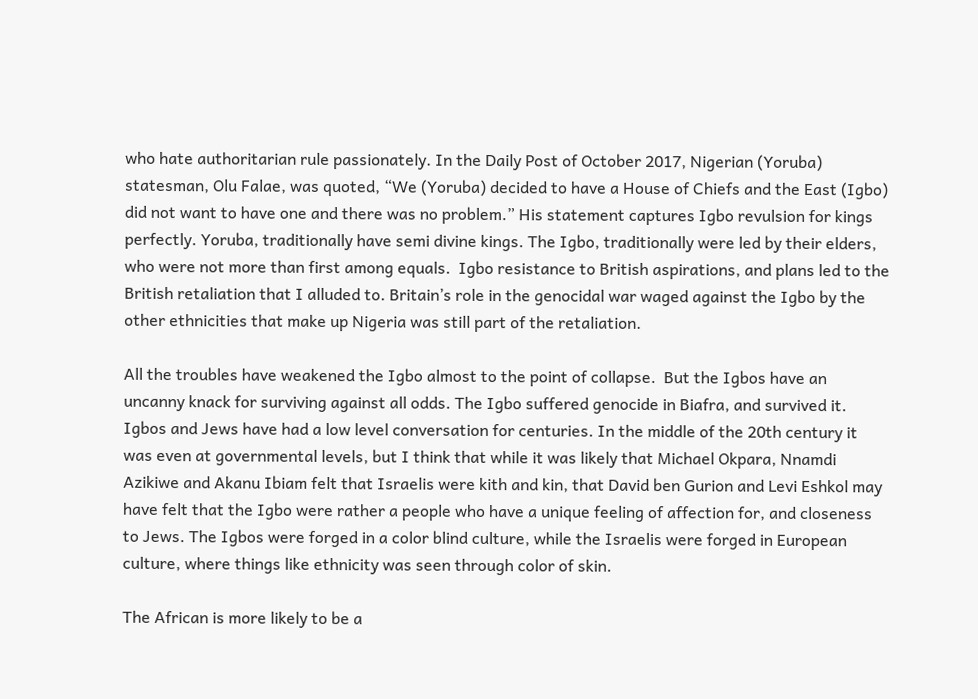who hate authoritarian rule passionately. In the Daily Post of October 2017, Nigerian (Yoruba) statesman, Olu Falae, was quoted, “We (Yoruba) decided to have a House of Chiefs and the East (Igbo) did not want to have one and there was no problem.” His statement captures Igbo revulsion for kings perfectly. Yoruba, traditionally have semi divine kings. The Igbo, traditionally were led by their elders, who were not more than first among equals.  Igbo resistance to British aspirations, and plans led to the British retaliation that I alluded to. Britain’s role in the genocidal war waged against the Igbo by the other ethnicities that make up Nigeria was still part of the retaliation.

All the troubles have weakened the Igbo almost to the point of collapse.  But the Igbos have an uncanny knack for surviving against all odds. The Igbo suffered genocide in Biafra, and survived it. Igbos and Jews have had a low level conversation for centuries. In the middle of the 20th century it was even at governmental levels, but I think that while it was likely that Michael Okpara, Nnamdi Azikiwe and Akanu Ibiam felt that Israelis were kith and kin, that David ben Gurion and Levi Eshkol may have felt that the Igbo were rather a people who have a unique feeling of affection for, and closeness to Jews. The Igbos were forged in a color blind culture, while the Israelis were forged in European culture, where things like ethnicity was seen through color of skin.

The African is more likely to be a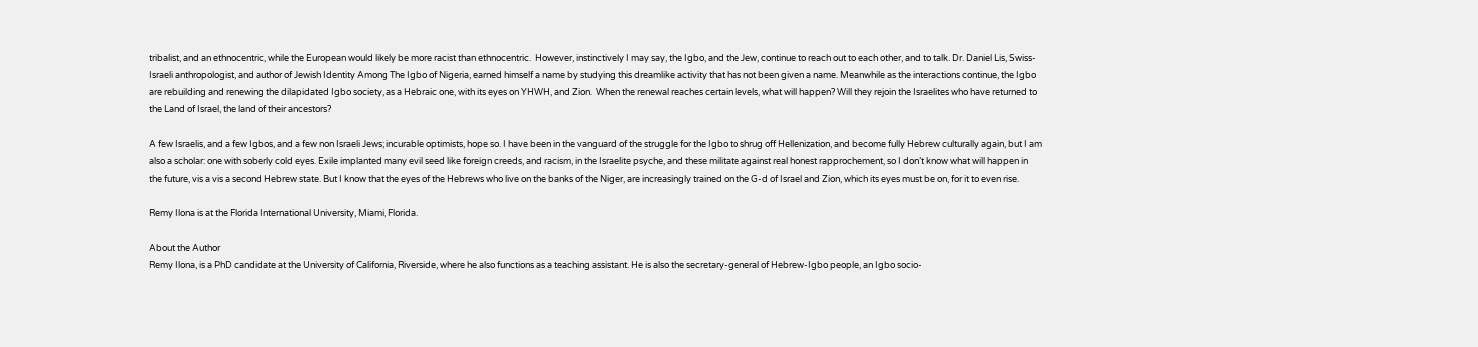tribalist, and an ethnocentric, while the European would likely be more racist than ethnocentric.  However, instinctively I may say, the Igbo, and the Jew, continue to reach out to each other, and to talk. Dr. Daniel Lis, Swiss-Israeli anthropologist, and author of Jewish Identity Among The Igbo of Nigeria, earned himself a name by studying this dreamlike activity that has not been given a name. Meanwhile as the interactions continue, the Igbo are rebuilding and renewing the dilapidated Igbo society, as a Hebraic one, with its eyes on YHWH, and Zion.  When the renewal reaches certain levels, what will happen? Will they rejoin the Israelites who have returned to the Land of Israel, the land of their ancestors?

A few Israelis, and a few Igbos, and a few non Israeli Jews; incurable optimists, hope so. I have been in the vanguard of the struggle for the Igbo to shrug off Hellenization, and become fully Hebrew culturally again, but I am also a scholar: one with soberly cold eyes. Exile implanted many evil seed like foreign creeds, and racism, in the Israelite psyche, and these militate against real honest rapprochement, so I don’t know what will happen in the future, vis a vis a second Hebrew state. But I know that the eyes of the Hebrews who live on the banks of the Niger, are increasingly trained on the G-d of Israel and Zion, which its eyes must be on, for it to even rise.

Remy Ilona is at the Florida International University, Miami, Florida.

About the Author
Remy Ilona, is a PhD candidate at the University of California, Riverside, where he also functions as a teaching assistant. He is also the secretary-general of Hebrew-Igbo people, an Igbo socio-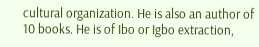cultural organization. He is also an author of 10 books. He is of Ibo or Igbo extraction,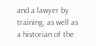and a lawyer by training, as well as a historian of the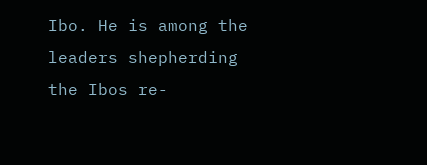Ibo. He is among the leaders shepherding the Ibos re-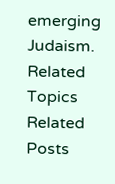emerging Judaism.
Related Topics
Related Posts